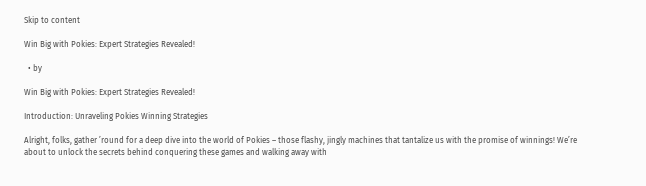Skip to content

Win Big with Pokies: Expert Strategies Revealed!

  • by

Win Big with Pokies: Expert Strategies Revealed!

Introduction: Unraveling Pokies Winning Strategies

Alright, folks, gather ’round for a deep dive into the world of Pokies – those flashy, jingly machines that tantalize us with the promise of winnings! We’re about to unlock the secrets behind conquering these games and walking away with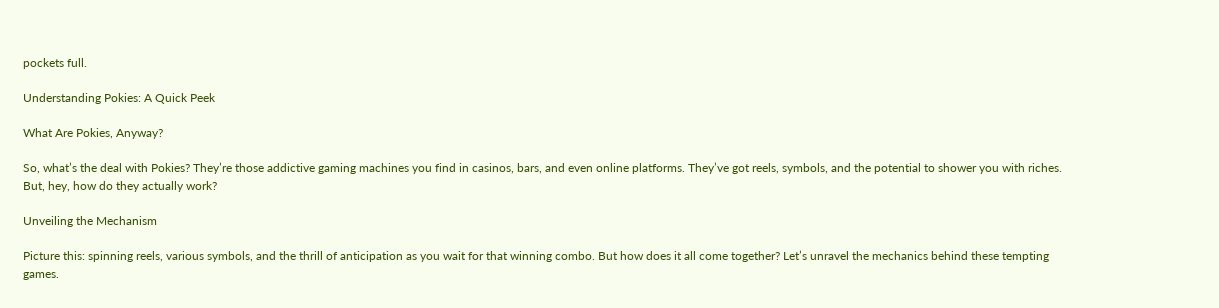pockets full.

Understanding Pokies: A Quick Peek

What Are Pokies, Anyway?

So, what’s the deal with Pokies? They’re those addictive gaming machines you find in casinos, bars, and even online platforms. They’ve got reels, symbols, and the potential to shower you with riches. But, hey, how do they actually work?

Unveiling the Mechanism

Picture this: spinning reels, various symbols, and the thrill of anticipation as you wait for that winning combo. But how does it all come together? Let’s unravel the mechanics behind these tempting games.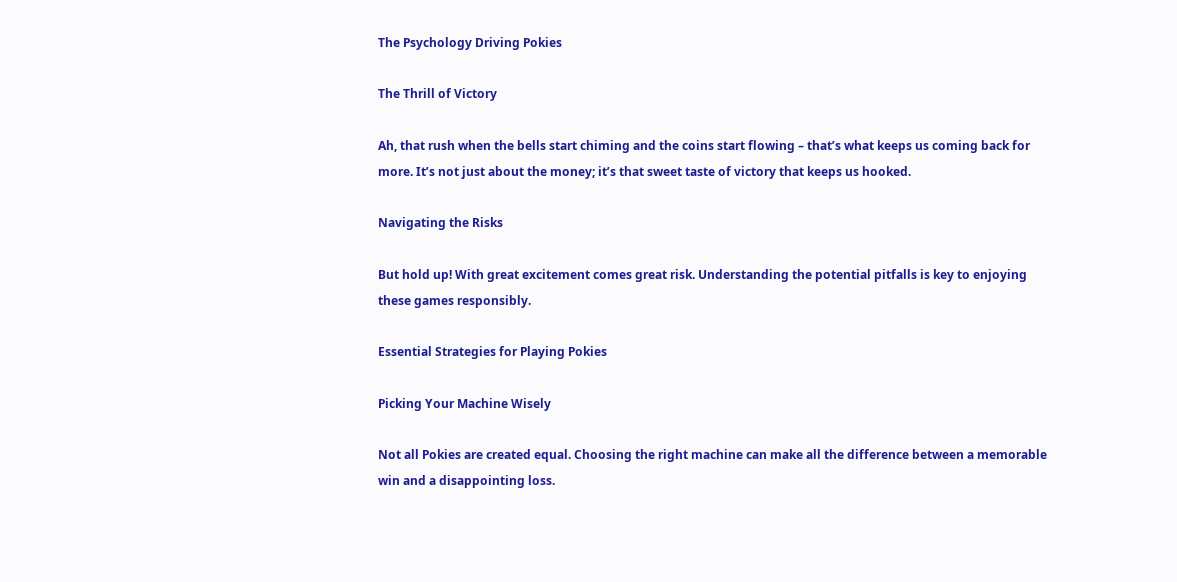The Psychology Driving Pokies

The Thrill of Victory

Ah, that rush when the bells start chiming and the coins start flowing – that’s what keeps us coming back for more. It’s not just about the money; it’s that sweet taste of victory that keeps us hooked.

Navigating the Risks

But hold up! With great excitement comes great risk. Understanding the potential pitfalls is key to enjoying these games responsibly.

Essential Strategies for Playing Pokies

Picking Your Machine Wisely

Not all Pokies are created equal. Choosing the right machine can make all the difference between a memorable win and a disappointing loss.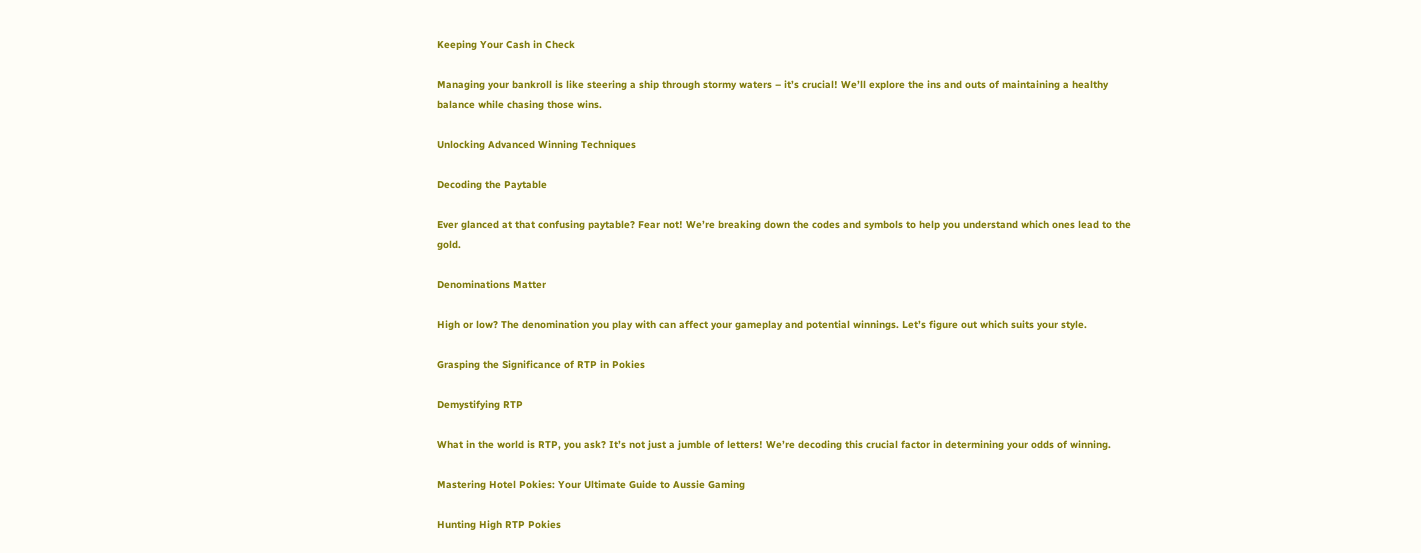Keeping Your Cash in Check

Managing your bankroll is like steering a ship through stormy waters – it’s crucial! We’ll explore the ins and outs of maintaining a healthy balance while chasing those wins.

Unlocking Advanced Winning Techniques

Decoding the Paytable

Ever glanced at that confusing paytable? Fear not! We’re breaking down the codes and symbols to help you understand which ones lead to the gold.

Denominations Matter

High or low? The denomination you play with can affect your gameplay and potential winnings. Let’s figure out which suits your style.

Grasping the Significance of RTP in Pokies

Demystifying RTP

What in the world is RTP, you ask? It’s not just a jumble of letters! We’re decoding this crucial factor in determining your odds of winning.

Mastering Hotel Pokies: Your Ultimate Guide to Aussie Gaming

Hunting High RTP Pokies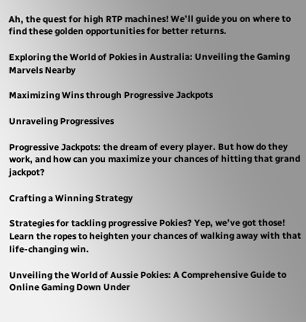Ah, the quest for high RTP machines! We’ll guide you on where to find these golden opportunities for better returns.

Exploring the World of Pokies in Australia: Unveiling the Gaming Marvels Nearby

Maximizing Wins through Progressive Jackpots

Unraveling Progressives

Progressive Jackpots: the dream of every player. But how do they work, and how can you maximize your chances of hitting that grand jackpot?

Crafting a Winning Strategy

Strategies for tackling progressive Pokies? Yep, we’ve got those! Learn the ropes to heighten your chances of walking away with that life-changing win.

Unveiling the World of Aussie Pokies: A Comprehensive Guide to Online Gaming Down Under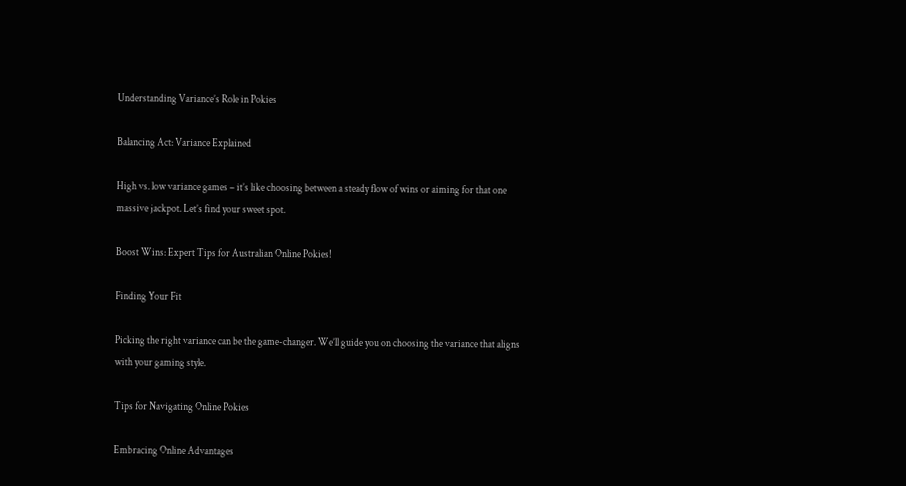Understanding Variance’s Role in Pokies

Balancing Act: Variance Explained

High vs. low variance games – it’s like choosing between a steady flow of wins or aiming for that one massive jackpot. Let’s find your sweet spot.

Boost Wins: Expert Tips for Australian Online Pokies!

Finding Your Fit

Picking the right variance can be the game-changer. We’ll guide you on choosing the variance that aligns with your gaming style.

Tips for Navigating Online Pokies

Embracing Online Advantages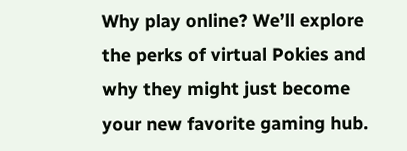Why play online? We’ll explore the perks of virtual Pokies and why they might just become your new favorite gaming hub.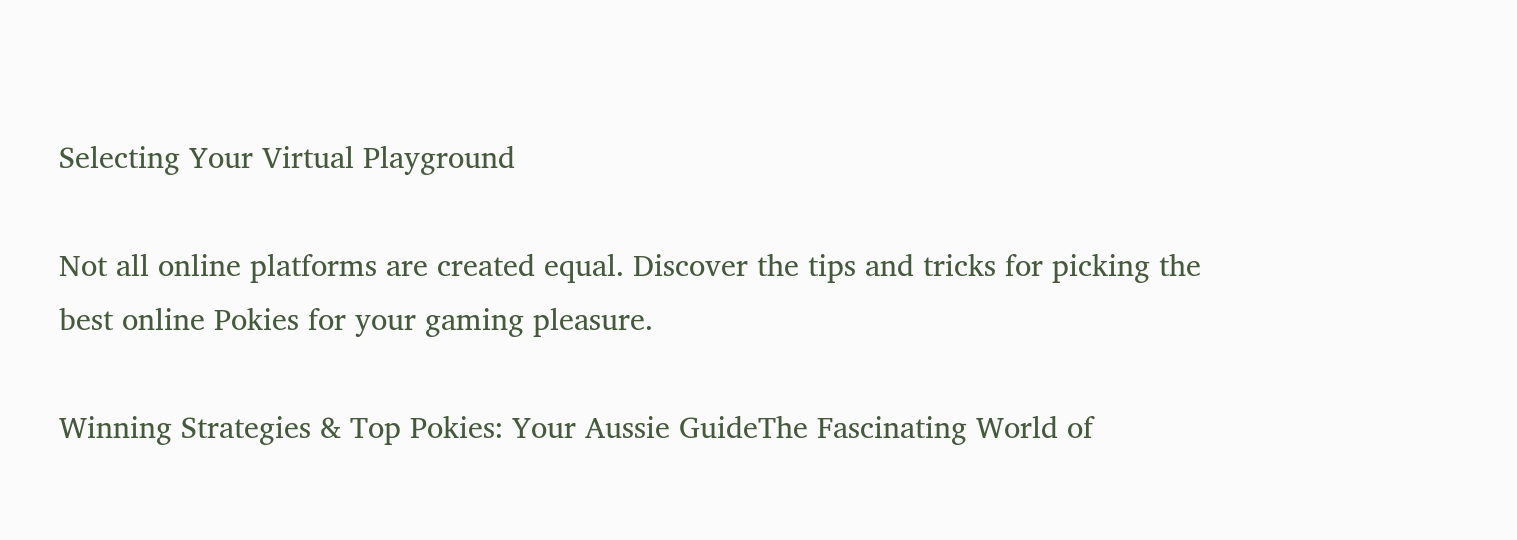Selecting Your Virtual Playground

Not all online platforms are created equal. Discover the tips and tricks for picking the best online Pokies for your gaming pleasure.

Winning Strategies & Top Pokies: Your Aussie GuideThe Fascinating World of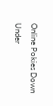Online Pokies Down Under